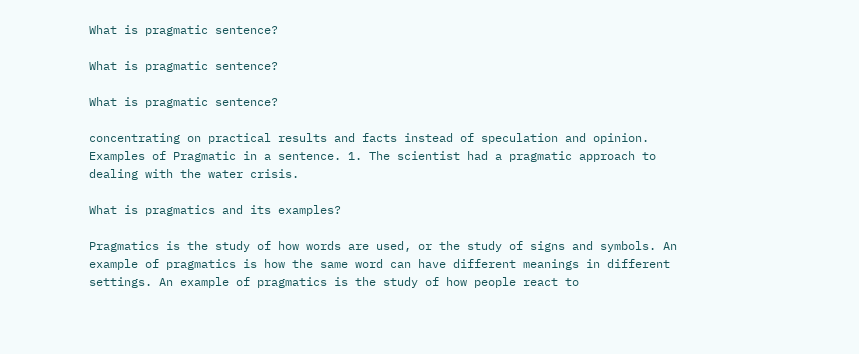What is pragmatic sentence?

What is pragmatic sentence?

What is pragmatic sentence?

concentrating on practical results and facts instead of speculation and opinion. Examples of Pragmatic in a sentence. 1. The scientist had a pragmatic approach to dealing with the water crisis.

What is pragmatics and its examples?

Pragmatics is the study of how words are used, or the study of signs and symbols. An example of pragmatics is how the same word can have different meanings in different settings. An example of pragmatics is the study of how people react to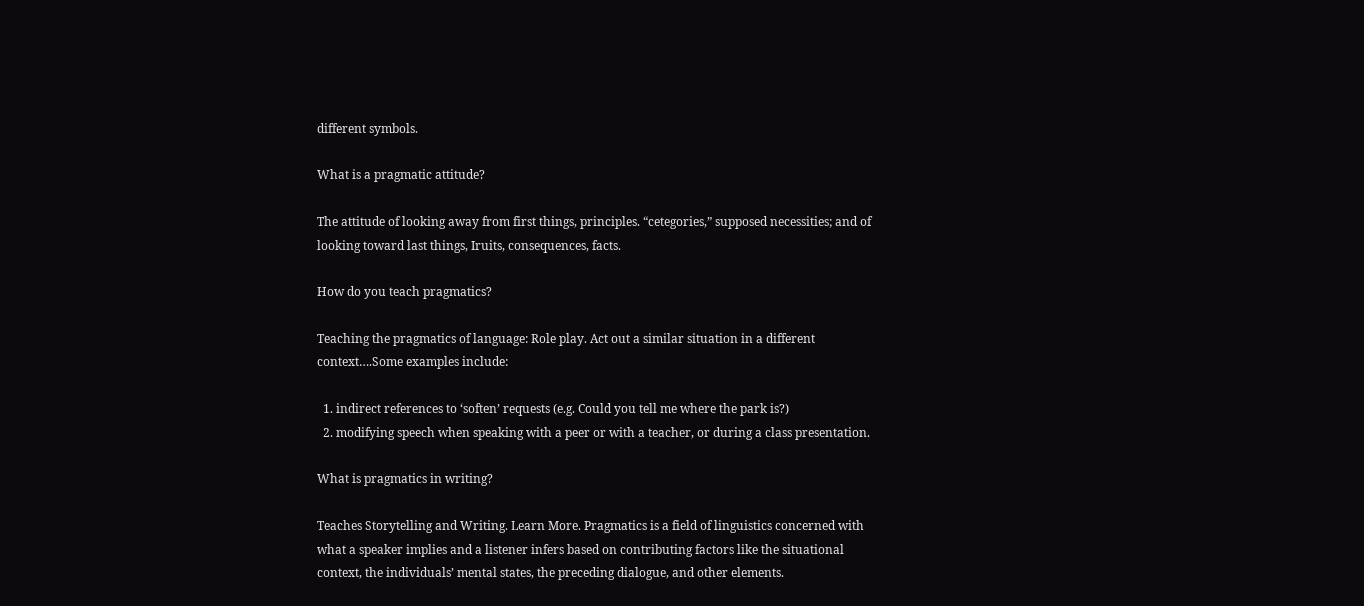different symbols.

What is a pragmatic attitude?

The attitude of looking away from first things, principles. “cetegories,” supposed necessities; and of looking toward last things, Iruits, consequences, facts.

How do you teach pragmatics?

Teaching the pragmatics of language: Role play. Act out a similar situation in a different context….Some examples include:

  1. indirect references to ‘soften’ requests (e.g. Could you tell me where the park is?)
  2. modifying speech when speaking with a peer or with a teacher, or during a class presentation.

What is pragmatics in writing?

Teaches Storytelling and Writing. Learn More. Pragmatics is a field of linguistics concerned with what a speaker implies and a listener infers based on contributing factors like the situational context, the individuals’ mental states, the preceding dialogue, and other elements.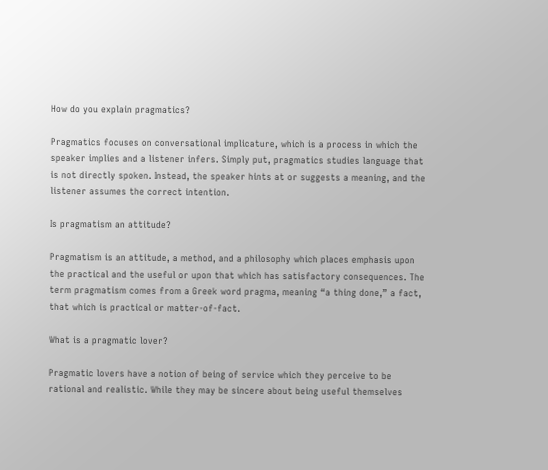How do you explain pragmatics?

Pragmatics focuses on conversational implicature, which is a process in which the speaker implies and a listener infers. Simply put, pragmatics studies language that is not directly spoken. Instead, the speaker hints at or suggests a meaning, and the listener assumes the correct intention.

Is pragmatism an attitude?

Pragmatism is an attitude, a method, and a philosophy which places emphasis upon the practical and the useful or upon that which has satisfactory consequences. The term pragmatism comes from a Greek word pragma, meaning “a thing done,” a fact, that which is practical or matter-of-fact.

What is a pragmatic lover?

Pragmatic lovers have a notion of being of service which they perceive to be rational and realistic. While they may be sincere about being useful themselves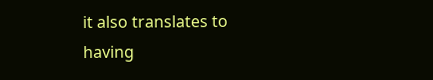it also translates to having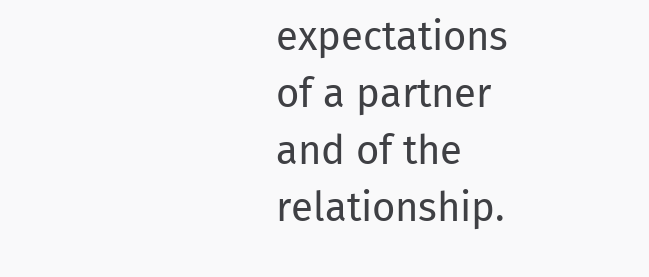expectations of a partner and of the relationship.